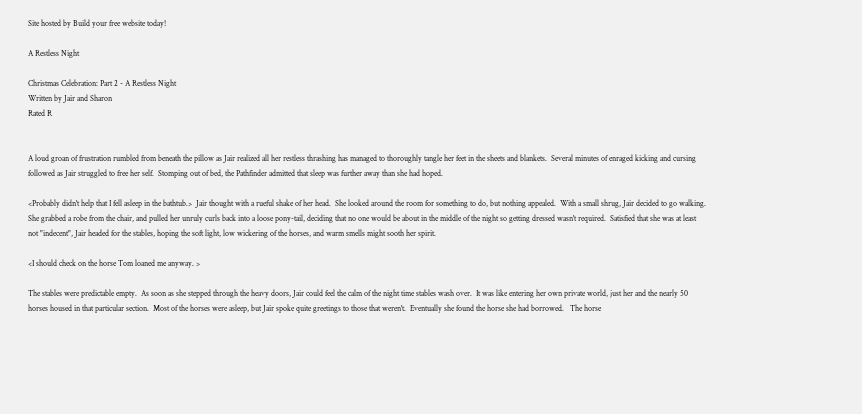Site hosted by Build your free website today!

A Restless Night

Christmas Celebration: Part 2 - A Restless Night
Written by Jair and Sharon
Rated R


A loud groan of frustration rumbled from beneath the pillow as Jair realized all her restless thrashing has managed to thoroughly tangle her feet in the sheets and blankets.  Several minutes of enraged kicking and cursing followed as Jair struggled to free her self.  Stomping out of bed, the Pathfinder admitted that sleep was further away than she had hoped.

<Probably didn't help that I fell asleep in the bathtub.>  Jair thought with a rueful shake of her head.  She looked around the room for something to do, but nothing appealed.  With a small shrug, Jair decided to go walking.  She grabbed a robe from the chair, and pulled her unruly curls back into a loose pony-tail, deciding that no one would be about in the middle of the night so getting dressed wasn't required.  Satisfied that she was at least not "indecent", Jair headed for the stables, hoping the soft light, low wickering of the horses, and warm smells might sooth her spirit.

<I should check on the horse Tom loaned me anyway. >

The stables were predictable empty.  As soon as she stepped through the heavy doors, Jair could feel the calm of the night time stables wash over.  It was like entering her own private world, just her and the nearly 50 horses housed in that particular section.  Most of the horses were asleep, but Jair spoke quite greetings to those that weren't.  Eventually she found the horse she had borrowed.   The horse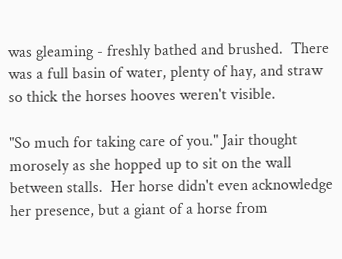was gleaming - freshly bathed and brushed.  There was a full basin of water, plenty of hay, and straw so thick the horses hooves weren't visible.

"So much for taking care of you." Jair thought morosely as she hopped up to sit on the wall between stalls.  Her horse didn't even acknowledge her presence, but a giant of a horse from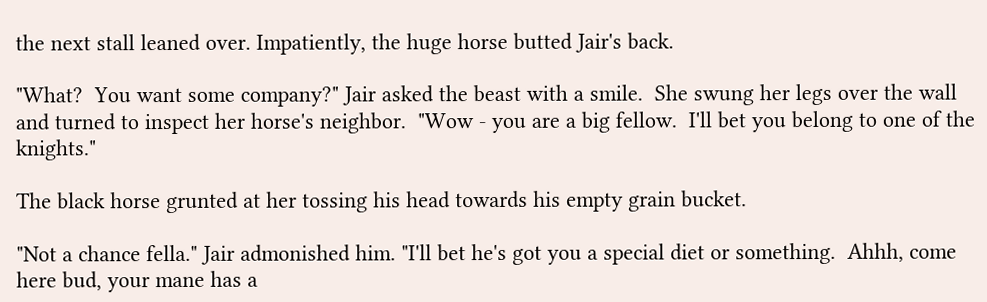the next stall leaned over. Impatiently, the huge horse butted Jair's back.

"What?  You want some company?" Jair asked the beast with a smile.  She swung her legs over the wall and turned to inspect her horse's neighbor.  "Wow - you are a big fellow.  I'll bet you belong to one of the knights."

The black horse grunted at her tossing his head towards his empty grain bucket.

"Not a chance fella." Jair admonished him. "I'll bet he's got you a special diet or something.  Ahhh, come here bud, your mane has a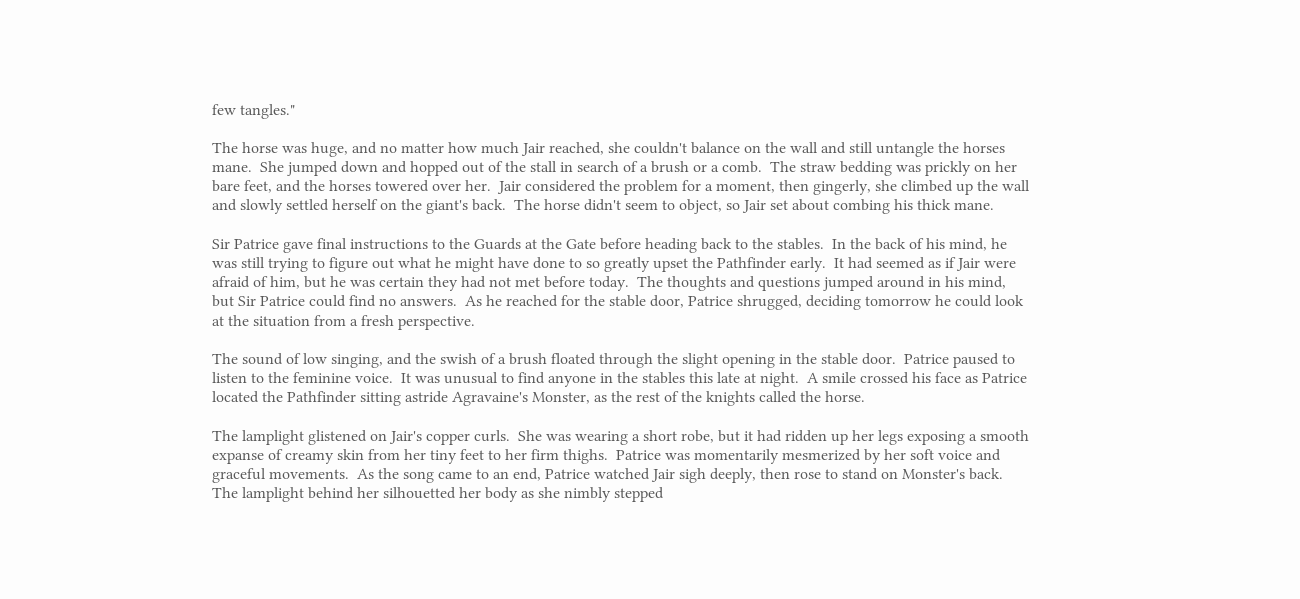few tangles."

The horse was huge, and no matter how much Jair reached, she couldn't balance on the wall and still untangle the horses mane.  She jumped down and hopped out of the stall in search of a brush or a comb.  The straw bedding was prickly on her bare feet, and the horses towered over her.  Jair considered the problem for a moment, then gingerly, she climbed up the wall and slowly settled herself on the giant's back.  The horse didn't seem to object, so Jair set about combing his thick mane.

Sir Patrice gave final instructions to the Guards at the Gate before heading back to the stables.  In the back of his mind, he was still trying to figure out what he might have done to so greatly upset the Pathfinder early.  It had seemed as if Jair were afraid of him, but he was certain they had not met before today.  The thoughts and questions jumped around in his mind, but Sir Patrice could find no answers.  As he reached for the stable door, Patrice shrugged, deciding tomorrow he could look at the situation from a fresh perspective.

The sound of low singing, and the swish of a brush floated through the slight opening in the stable door.  Patrice paused to listen to the feminine voice.  It was unusual to find anyone in the stables this late at night.  A smile crossed his face as Patrice located the Pathfinder sitting astride Agravaine's Monster, as the rest of the knights called the horse.

The lamplight glistened on Jair's copper curls.  She was wearing a short robe, but it had ridden up her legs exposing a smooth expanse of creamy skin from her tiny feet to her firm thighs.  Patrice was momentarily mesmerized by her soft voice and graceful movements.  As the song came to an end, Patrice watched Jair sigh deeply, then rose to stand on Monster's back. The lamplight behind her silhouetted her body as she nimbly stepped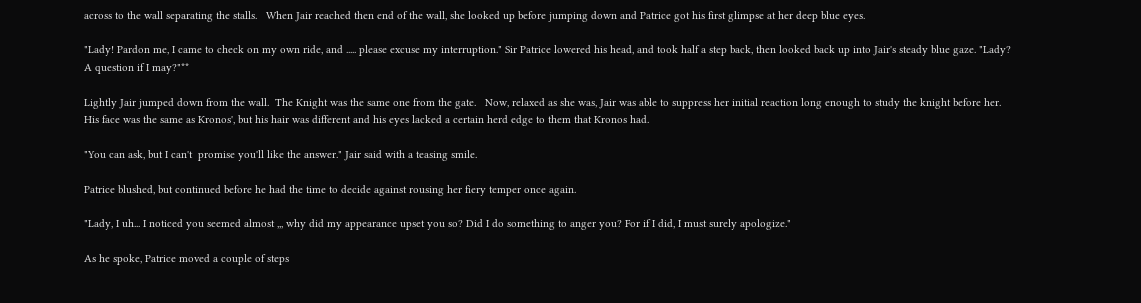across to the wall separating the stalls.   When Jair reached then end of the wall, she looked up before jumping down and Patrice got his first glimpse at her deep blue eyes.

"Lady! Pardon me, I came to check on my own ride, and ..... please excuse my interruption." Sir Patrice lowered his head, and took half a step back, then looked back up into Jair's steady blue gaze. "Lady? A question if I may?"**

Lightly Jair jumped down from the wall.  The Knight was the same one from the gate.   Now, relaxed as she was, Jair was able to suppress her initial reaction long enough to study the knight before her.  His face was the same as Kronos', but his hair was different and his eyes lacked a certain herd edge to them that Kronos had.

"You can ask, but I can't  promise you'll like the answer." Jair said with a teasing smile.

Patrice blushed, but continued before he had the time to decide against rousing her fiery temper once again.

"Lady, I uh... I noticed you seemed almost ,,, why did my appearance upset you so? Did I do something to anger you? For if I did, I must surely apologize."

As he spoke, Patrice moved a couple of steps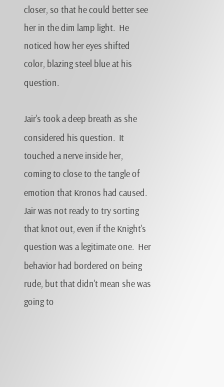closer, so that he could better see her in the dim lamp light.  He noticed how her eyes shifted color, blazing steel blue at his question.

Jair's took a deep breath as she considered his question.  It touched a nerve inside her, coming to close to the tangle of emotion that Kronos had caused.  Jair was not ready to try sorting that knot out, even if the Knight's question was a legitimate one.  Her behavior had bordered on being rude, but that didn't mean she was going to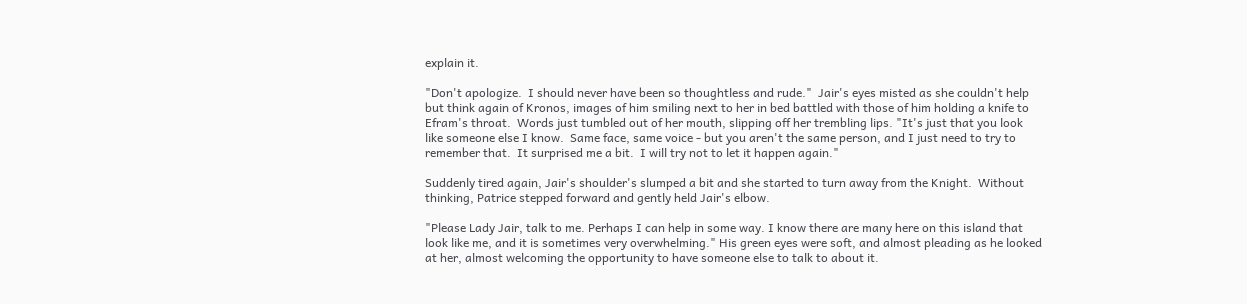explain it.

"Don't apologize.  I should never have been so thoughtless and rude."  Jair's eyes misted as she couldn't help but think again of Kronos, images of him smiling next to her in bed battled with those of him holding a knife to Efram's throat.  Words just tumbled out of her mouth, slipping off her trembling lips. "It's just that you look like someone else I know.  Same face, same voice - but you aren't the same person, and I just need to try to remember that.  It surprised me a bit.  I will try not to let it happen again."

Suddenly tired again, Jair's shoulder's slumped a bit and she started to turn away from the Knight.  Without thinking, Patrice stepped forward and gently held Jair's elbow.

"Please Lady Jair, talk to me. Perhaps I can help in some way. I know there are many here on this island that look like me, and it is sometimes very overwhelming." His green eyes were soft, and almost pleading as he looked at her, almost welcoming the opportunity to have someone else to talk to about it.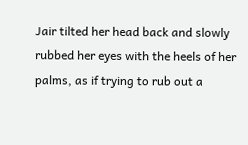Jair tilted her head back and slowly rubbed her eyes with the heels of her palms, as if trying to rub out a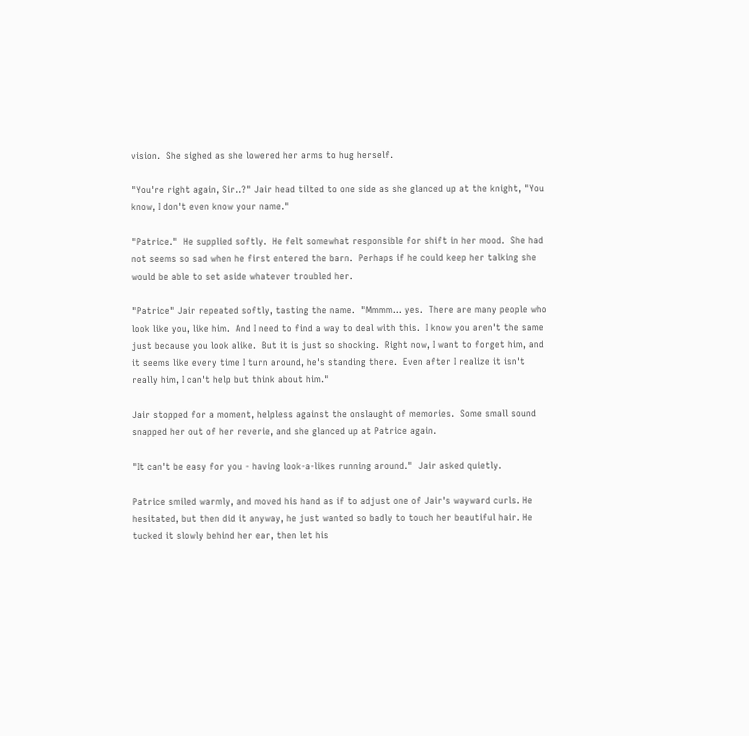vision.  She sighed as she lowered her arms to hug herself.

"You're right again, Sir..?" Jair head tilted to one side as she glanced up at the knight, "You know, I don't even know your name."

"Patrice."  He supplied softly.  He felt somewhat responsible for shift in her mood.  She had not seems so sad when he first entered the barn.  Perhaps if he could keep her talking she would be able to set aside whatever troubled her.

"Patrice" Jair repeated softly, tasting the name.  "Mmmm... yes.  There are many people who look like you, like him.  And I need to find a way to deal with this.  I know you aren't the same just because you look alike.  But it is just so shocking.  Right now, I want to forget him, and it seems like every time I turn around, he's standing there.  Even after I realize it isn't really him, I can't help but think about him."

Jair stopped for a moment, helpless against the onslaught of memories.  Some small sound snapped her out of her reverie, and she glanced up at Patrice again.

"It can't be easy for you - having look-a-likes running around."  Jair asked quietly.

Patrice smiled warmly, and moved his hand as if to adjust one of Jair's wayward curls. He hesitated, but then did it anyway, he just wanted so badly to touch her beautiful hair. He tucked it slowly behind her ear, then let his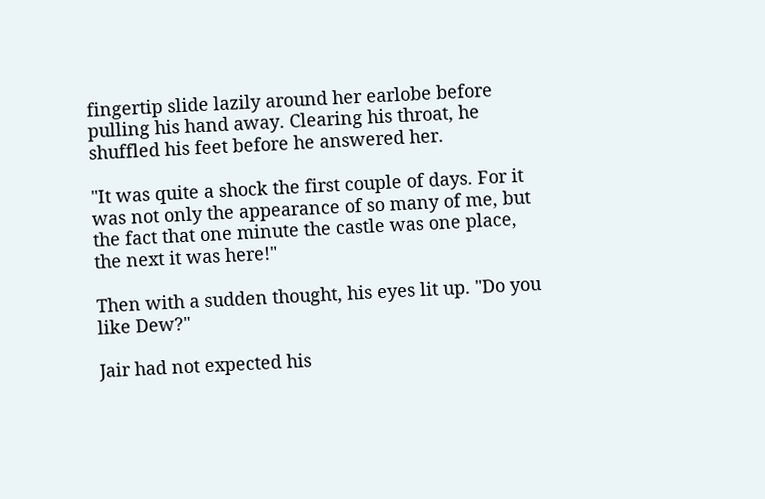fingertip slide lazily around her earlobe before pulling his hand away. Clearing his throat, he shuffled his feet before he answered her.

"It was quite a shock the first couple of days. For it was not only the appearance of so many of me, but the fact that one minute the castle was one place, the next it was here!"

Then with a sudden thought, his eyes lit up. "Do you like Dew?"

Jair had not expected his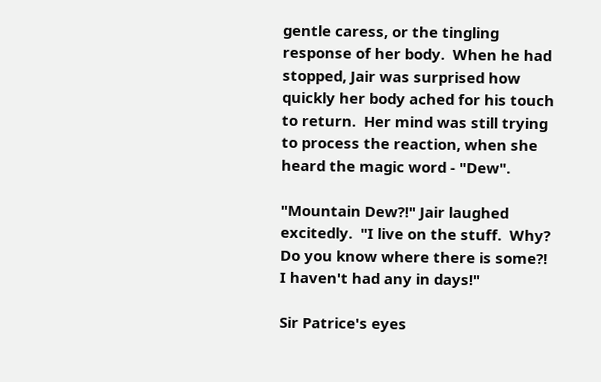gentle caress, or the tingling response of her body.  When he had stopped, Jair was surprised how quickly her body ached for his touch to return.  Her mind was still trying to process the reaction, when she heard the magic word - "Dew".

"Mountain Dew?!" Jair laughed excitedly.  "I live on the stuff.  Why?  Do you know where there is some?!  I haven't had any in days!"

Sir Patrice's eyes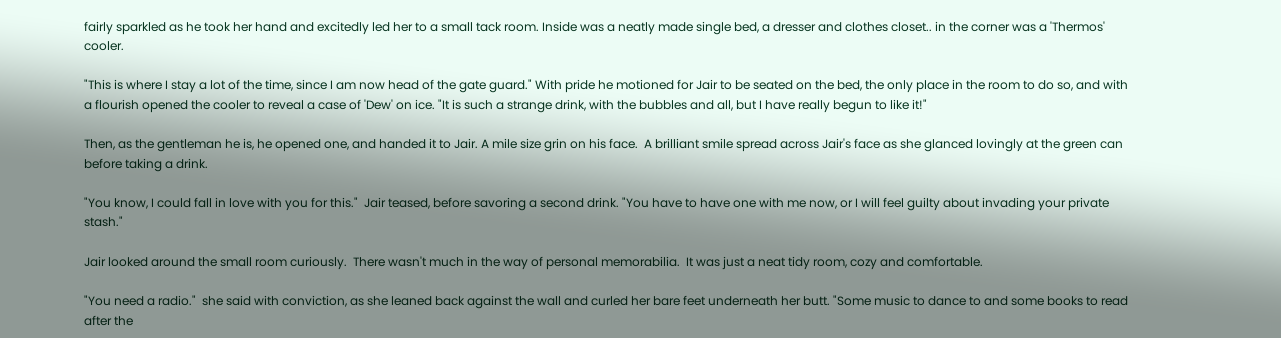fairly sparkled as he took her hand and excitedly led her to a small tack room. Inside was a neatly made single bed, a dresser and clothes closet.. in the corner was a 'Thermos' cooler.

"This is where I stay a lot of the time, since I am now head of the gate guard." With pride he motioned for Jair to be seated on the bed, the only place in the room to do so, and with a flourish opened the cooler to reveal a case of 'Dew' on ice. "It is such a strange drink, with the bubbles and all, but I have really begun to like it!"

Then, as the gentleman he is, he opened one, and handed it to Jair. A mile size grin on his face.  A brilliant smile spread across Jair's face as she glanced lovingly at the green can before taking a drink.

"You know, I could fall in love with you for this."  Jair teased, before savoring a second drink. "You have to have one with me now, or I will feel guilty about invading your private stash."

Jair looked around the small room curiously.  There wasn't much in the way of personal memorabilia.  It was just a neat tidy room, cozy and comfortable.

"You need a radio."  she said with conviction, as she leaned back against the wall and curled her bare feet underneath her butt. "Some music to dance to and some books to read after the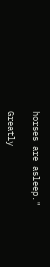horses are asleep."

Greatly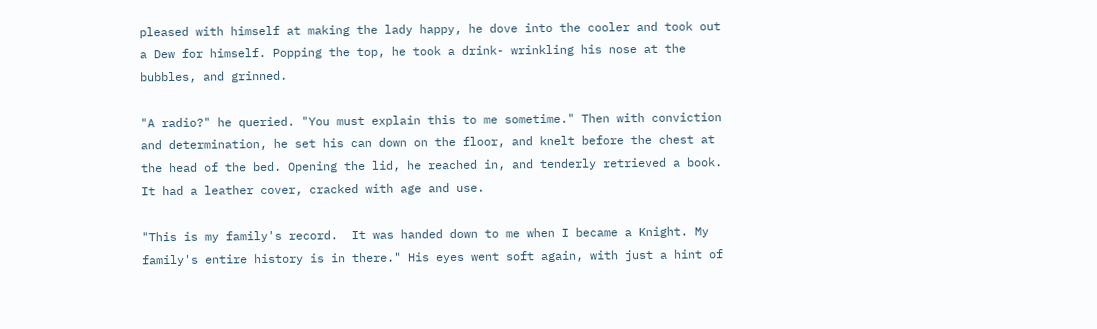pleased with himself at making the lady happy, he dove into the cooler and took out a Dew for himself. Popping the top, he took a drink- wrinkling his nose at the bubbles, and grinned.

"A radio?" he queried. "You must explain this to me sometime." Then with conviction and determination, he set his can down on the floor, and knelt before the chest at the head of the bed. Opening the lid, he reached in, and tenderly retrieved a book. It had a leather cover, cracked with age and use.

"This is my family's record.  It was handed down to me when I became a Knight. My family's entire history is in there." His eyes went soft again, with just a hint of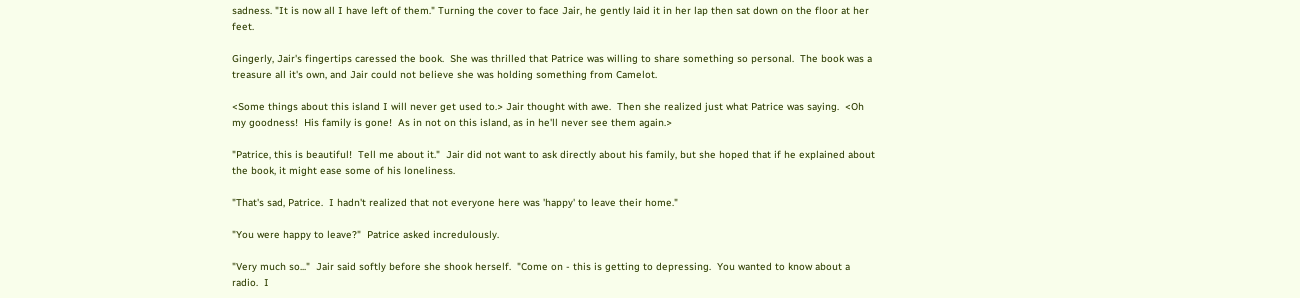sadness. "It is now all I have left of them." Turning the cover to face Jair, he gently laid it in her lap then sat down on the floor at her feet.

Gingerly, Jair's fingertips caressed the book.  She was thrilled that Patrice was willing to share something so personal.  The book was a treasure all it's own, and Jair could not believe she was holding something from Camelot.

<Some things about this island I will never get used to.> Jair thought with awe.  Then she realized just what Patrice was saying.  <Oh my goodness!  His family is gone!  As in not on this island, as in he'll never see them again.>

"Patrice, this is beautiful!  Tell me about it."  Jair did not want to ask directly about his family, but she hoped that if he explained about the book, it might ease some of his loneliness.

"That's sad, Patrice.  I hadn't realized that not everyone here was 'happy' to leave their home."

"You were happy to leave?"  Patrice asked incredulously.

"Very much so..."  Jair said softly before she shook herself.  "Come on - this is getting to depressing.  You wanted to know about a radio.  I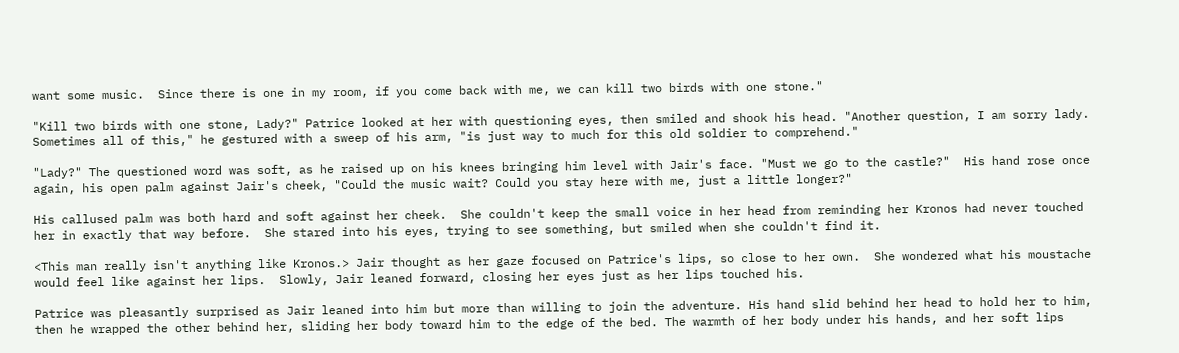want some music.  Since there is one in my room, if you come back with me, we can kill two birds with one stone."

"Kill two birds with one stone, Lady?" Patrice looked at her with questioning eyes, then smiled and shook his head. "Another question, I am sorry lady. Sometimes all of this," he gestured with a sweep of his arm, "is just way to much for this old soldier to comprehend."

"Lady?" The questioned word was soft, as he raised up on his knees bringing him level with Jair's face. "Must we go to the castle?"  His hand rose once again, his open palm against Jair's cheek, "Could the music wait? Could you stay here with me, just a little longer?"

His callused palm was both hard and soft against her cheek.  She couldn't keep the small voice in her head from reminding her Kronos had never touched her in exactly that way before.  She stared into his eyes, trying to see something, but smiled when she couldn't find it.

<This man really isn't anything like Kronos.> Jair thought as her gaze focused on Patrice's lips, so close to her own.  She wondered what his moustache would feel like against her lips.  Slowly, Jair leaned forward, closing her eyes just as her lips touched his.

Patrice was pleasantly surprised as Jair leaned into him but more than willing to join the adventure. His hand slid behind her head to hold her to him, then he wrapped the other behind her, sliding her body toward him to the edge of the bed. The warmth of her body under his hands, and her soft lips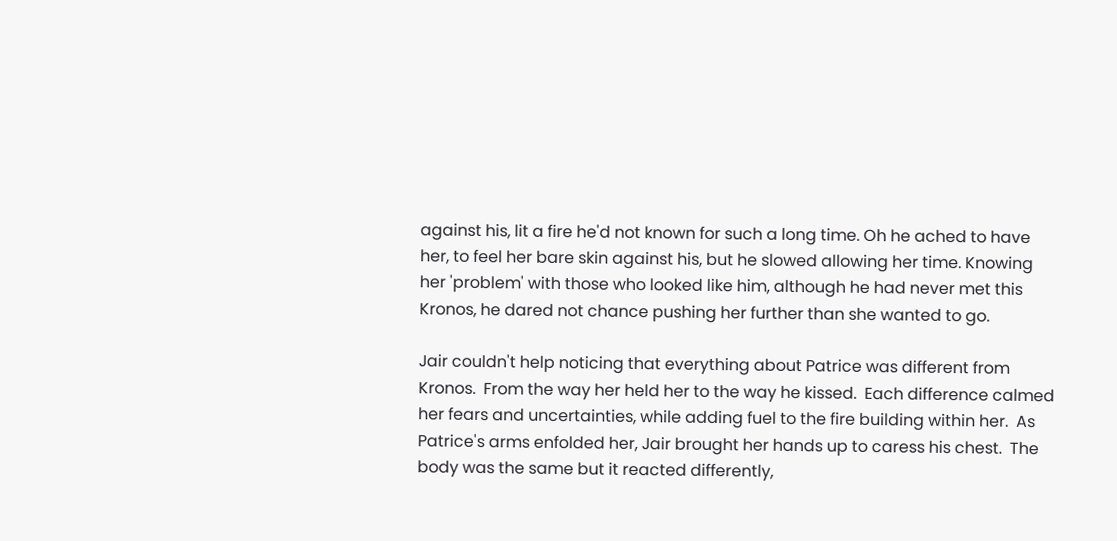against his, lit a fire he'd not known for such a long time. Oh he ached to have her, to feel her bare skin against his, but he slowed allowing her time. Knowing her 'problem' with those who looked like him, although he had never met this Kronos, he dared not chance pushing her further than she wanted to go.

Jair couldn't help noticing that everything about Patrice was different from Kronos.  From the way her held her to the way he kissed.  Each difference calmed her fears and uncertainties, while adding fuel to the fire building within her.  As Patrice's arms enfolded her, Jair brought her hands up to caress his chest.  The body was the same but it reacted differently,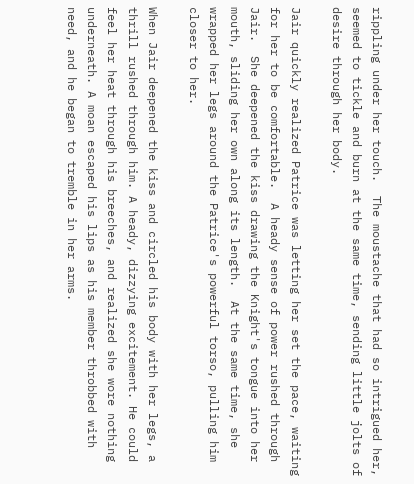rippling under her touch.  The moustache that had so intrigued her, seemed to tickle and burn at the same time, sending little jolts of desire through her body.

Jair quickly realized Patrice was letting her set the pace, waiting for her to be comfortable.  A heady sense of power rushed through Jair.  She deepened the kiss drawing the Knight's tongue into her mouth, sliding her own along its length.  At the same time, she wrapped her legs around the Patrice's powerful torso, pulling him closer to her.

When Jair deepened the kiss and circled his body with her legs, a thrill rushed through him. A heady, dizzying excitement. He could feel her heat through his breeches, and realized she wore nothing underneath. A moan escaped his lips as his member throbbed with need, and he began to tremble in her arms.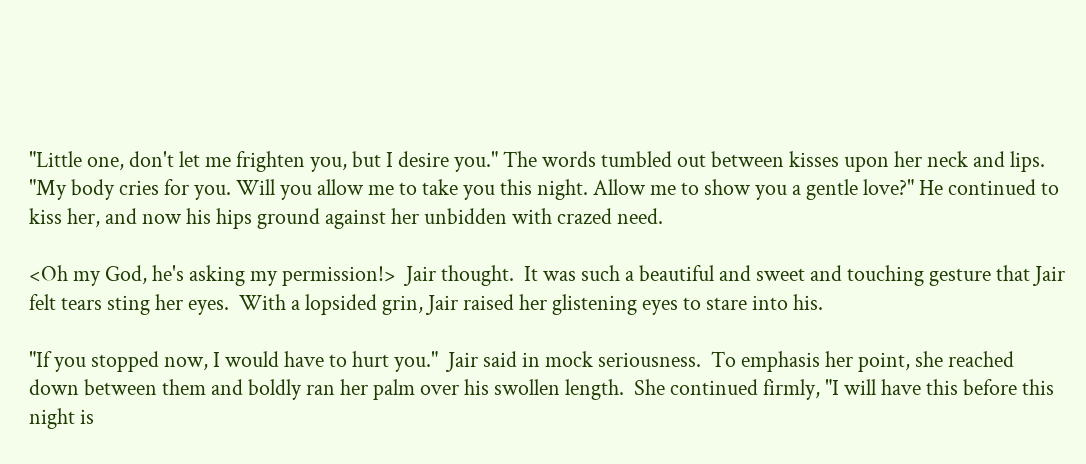"Little one, don't let me frighten you, but I desire you." The words tumbled out between kisses upon her neck and lips.  "My body cries for you. Will you allow me to take you this night. Allow me to show you a gentle love?" He continued to kiss her, and now his hips ground against her unbidden with crazed need.

<Oh my God, he's asking my permission!>  Jair thought.  It was such a beautiful and sweet and touching gesture that Jair felt tears sting her eyes.  With a lopsided grin, Jair raised her glistening eyes to stare into his.

"If you stopped now, I would have to hurt you."  Jair said in mock seriousness.  To emphasis her point, she reached down between them and boldly ran her palm over his swollen length.  She continued firmly, "I will have this before this night is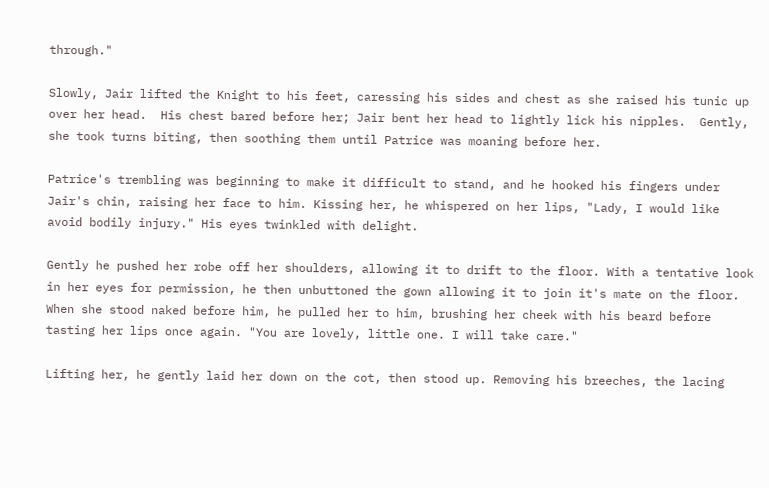through."

Slowly, Jair lifted the Knight to his feet, caressing his sides and chest as she raised his tunic up over her head.  His chest bared before her; Jair bent her head to lightly lick his nipples.  Gently, she took turns biting, then soothing them until Patrice was moaning before her.

Patrice's trembling was beginning to make it difficult to stand, and he hooked his fingers under Jair's chin, raising her face to him. Kissing her, he whispered on her lips, "Lady, I would like avoid bodily injury." His eyes twinkled with delight.

Gently he pushed her robe off her shoulders, allowing it to drift to the floor. With a tentative look in her eyes for permission, he then unbuttoned the gown allowing it to join it's mate on the floor. When she stood naked before him, he pulled her to him, brushing her cheek with his beard before tasting her lips once again. "You are lovely, little one. I will take care."

Lifting her, he gently laid her down on the cot, then stood up. Removing his breeches, the lacing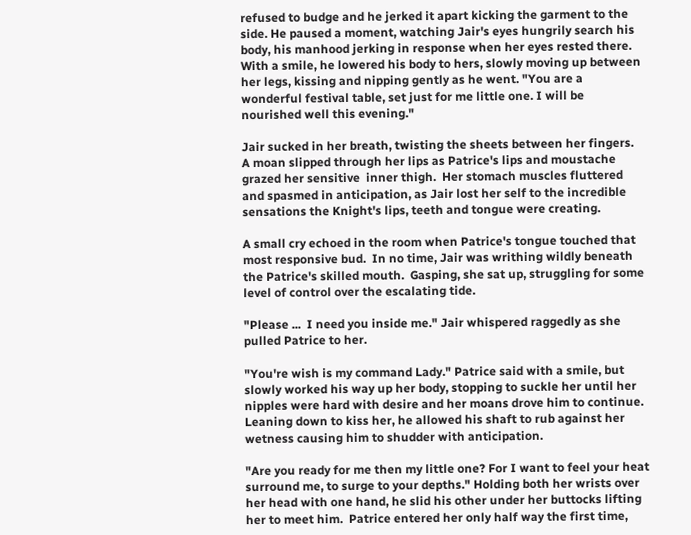refused to budge and he jerked it apart kicking the garment to the side. He paused a moment, watching Jair's eyes hungrily search his body, his manhood jerking in response when her eyes rested there. With a smile, he lowered his body to hers, slowly moving up between her legs, kissing and nipping gently as he went. "You are a wonderful festival table, set just for me little one. I will be nourished well this evening."

Jair sucked in her breath, twisting the sheets between her fingers.  A moan slipped through her lips as Patrice's lips and moustache grazed her sensitive  inner thigh.  Her stomach muscles fluttered and spasmed in anticipation, as Jair lost her self to the incredible sensations the Knight's lips, teeth and tongue were creating.

A small cry echoed in the room when Patrice's tongue touched that most responsive bud.  In no time, Jair was writhing wildly beneath the Patrice's skilled mouth.  Gasping, she sat up, struggling for some level of control over the escalating tide.

"Please ...  I need you inside me." Jair whispered raggedly as she pulled Patrice to her.

"You're wish is my command Lady." Patrice said with a smile, but slowly worked his way up her body, stopping to suckle her until her nipples were hard with desire and her moans drove him to continue. Leaning down to kiss her, he allowed his shaft to rub against her wetness causing him to shudder with anticipation.

"Are you ready for me then my little one? For I want to feel your heat surround me, to surge to your depths." Holding both her wrists over her head with one hand, he slid his other under her buttocks lifting her to meet him.  Patrice entered her only half way the first time,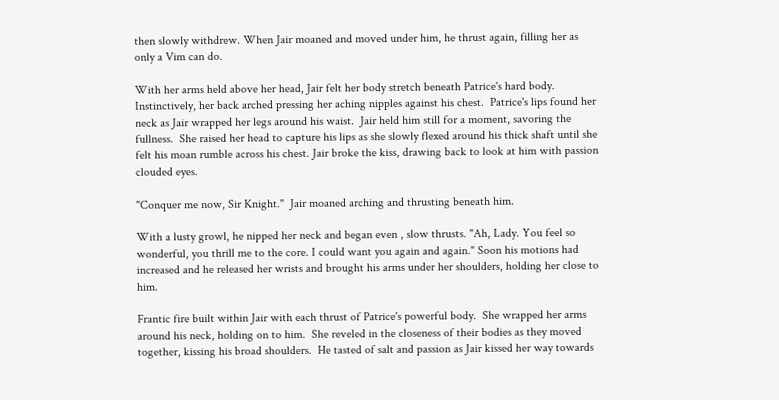then slowly withdrew. When Jair moaned and moved under him, he thrust again, filling her as only a Vim can do.

With her arms held above her head, Jair felt her body stretch beneath Patrice's hard body.  Instinctively, her back arched pressing her aching nipples against his chest.  Patrice's lips found her neck as Jair wrapped her legs around his waist.  Jair held him still for a moment, savoring the fullness.  She raised her head to capture his lips as she slowly flexed around his thick shaft until she felt his moan rumble across his chest. Jair broke the kiss, drawing back to look at him with passion clouded eyes.

"Conquer me now, Sir Knight."  Jair moaned arching and thrusting beneath him.

With a lusty growl, he nipped her neck and began even , slow thrusts. "Ah, Lady. You feel so wonderful, you thrill me to the core. I could want you again and again." Soon his motions had increased and he released her wrists and brought his arms under her shoulders, holding her close to him.

Frantic fire built within Jair with each thrust of Patrice's powerful body.  She wrapped her arms around his neck, holding on to him.  She reveled in the closeness of their bodies as they moved together, kissing his broad shoulders.  He tasted of salt and passion as Jair kissed her way towards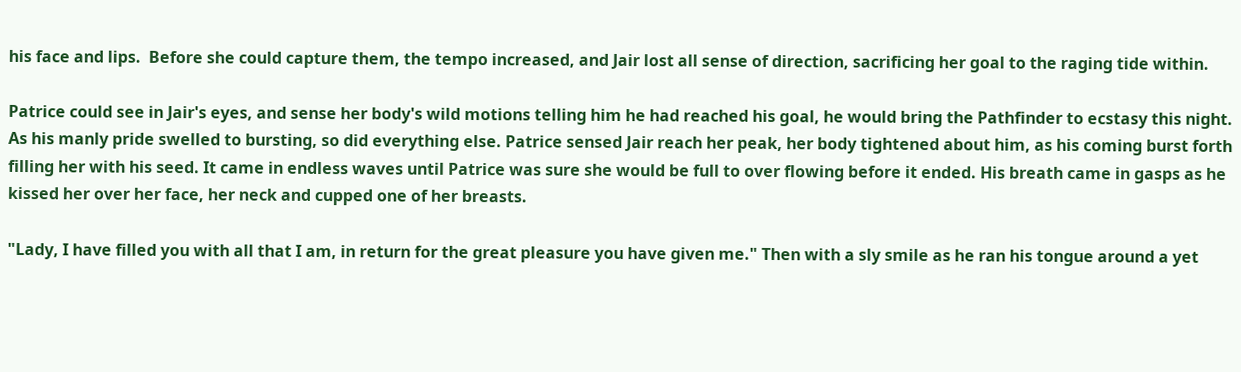his face and lips.  Before she could capture them, the tempo increased, and Jair lost all sense of direction, sacrificing her goal to the raging tide within.

Patrice could see in Jair's eyes, and sense her body's wild motions telling him he had reached his goal, he would bring the Pathfinder to ecstasy this night. As his manly pride swelled to bursting, so did everything else. Patrice sensed Jair reach her peak, her body tightened about him, as his coming burst forth filling her with his seed. It came in endless waves until Patrice was sure she would be full to over flowing before it ended. His breath came in gasps as he kissed her over her face, her neck and cupped one of her breasts.

"Lady, I have filled you with all that I am, in return for the great pleasure you have given me." Then with a sly smile as he ran his tongue around a yet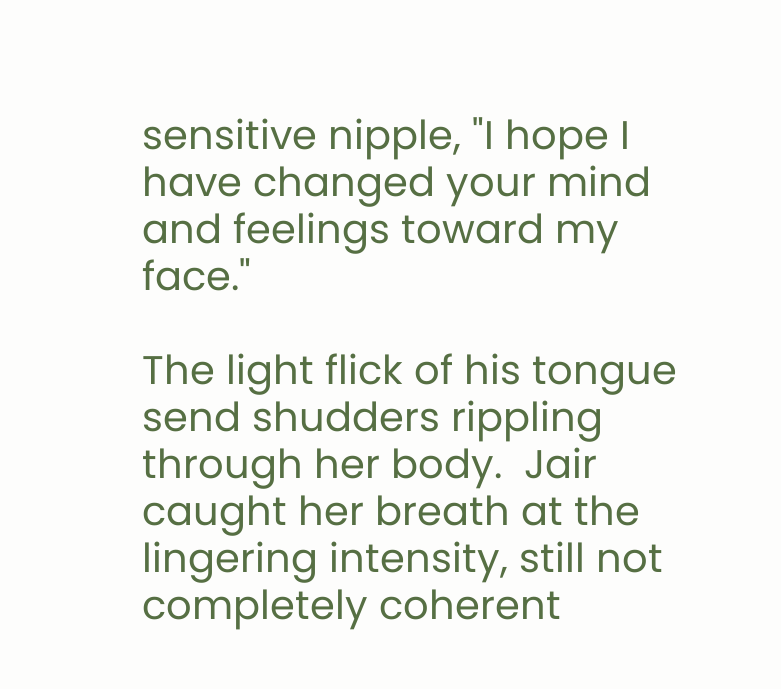sensitive nipple, "I hope I have changed your mind and feelings toward my face."

The light flick of his tongue send shudders rippling through her body.  Jair caught her breath at the lingering intensity, still not completely coherent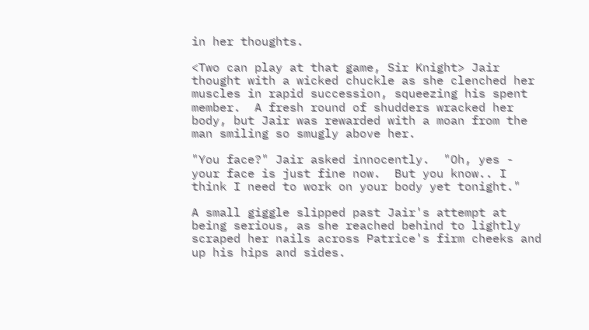in her thoughts.

<Two can play at that game, Sir Knight> Jair thought with a wicked chuckle as she clenched her muscles in rapid succession, squeezing his spent member.  A fresh round of shudders wracked her body, but Jair was rewarded with a moan from the man smiling so smugly above her.

"You face?" Jair asked innocently.  "Oh, yes - your face is just fine now.  But you know.. I think I need to work on your body yet tonight."

A small giggle slipped past Jair's attempt at being serious, as she reached behind to lightly scraped her nails across Patrice's firm cheeks and up his hips and sides.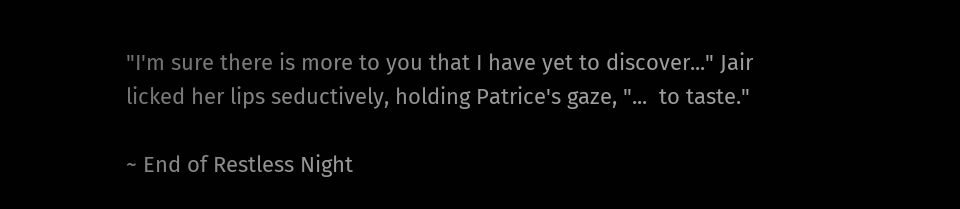"I'm sure there is more to you that I have yet to discover..." Jair licked her lips seductively, holding Patrice's gaze, "...  to taste."

~ End of Restless Night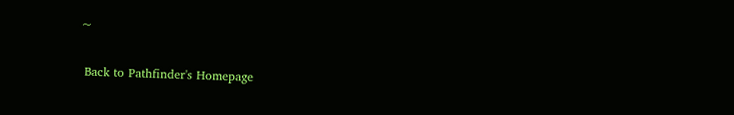~

 Back to Pathfinder's Homepage